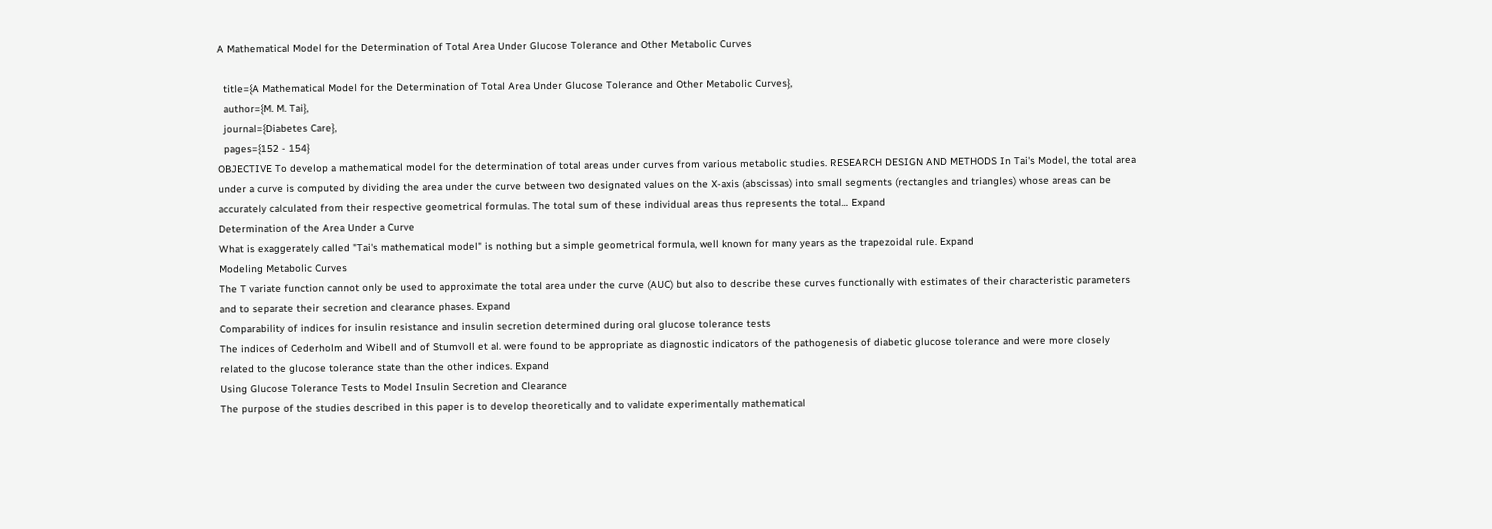A Mathematical Model for the Determination of Total Area Under Glucose Tolerance and Other Metabolic Curves

  title={A Mathematical Model for the Determination of Total Area Under Glucose Tolerance and Other Metabolic Curves},
  author={M. M. Tai},
  journal={Diabetes Care},
  pages={152 - 154}
OBJECTIVE To develop a mathematical model for the determination of total areas under curves from various metabolic studies. RESEARCH DESIGN AND METHODS In Tai's Model, the total area under a curve is computed by dividing the area under the curve between two designated values on the X-axis (abscissas) into small segments (rectangles and triangles) whose areas can be accurately calculated from their respective geometrical formulas. The total sum of these individual areas thus represents the total… Expand
Determination of the Area Under a Curve
What is exaggerately called "Tai's mathematical model" is nothing but a simple geometrical formula, well known for many years as the trapezoidal rule. Expand
Modeling Metabolic Curves
The T variate function cannot only be used to approximate the total area under the curve (AUC) but also to describe these curves functionally with estimates of their characteristic parameters and to separate their secretion and clearance phases. Expand
Comparability of indices for insulin resistance and insulin secretion determined during oral glucose tolerance tests
The indices of Cederholm and Wibell and of Stumvoll et al. were found to be appropriate as diagnostic indicators of the pathogenesis of diabetic glucose tolerance and were more closely related to the glucose tolerance state than the other indices. Expand
Using Glucose Tolerance Tests to Model Insulin Secretion and Clearance
The purpose of the studies described in this paper is to develop theoretically and to validate experimentally mathematical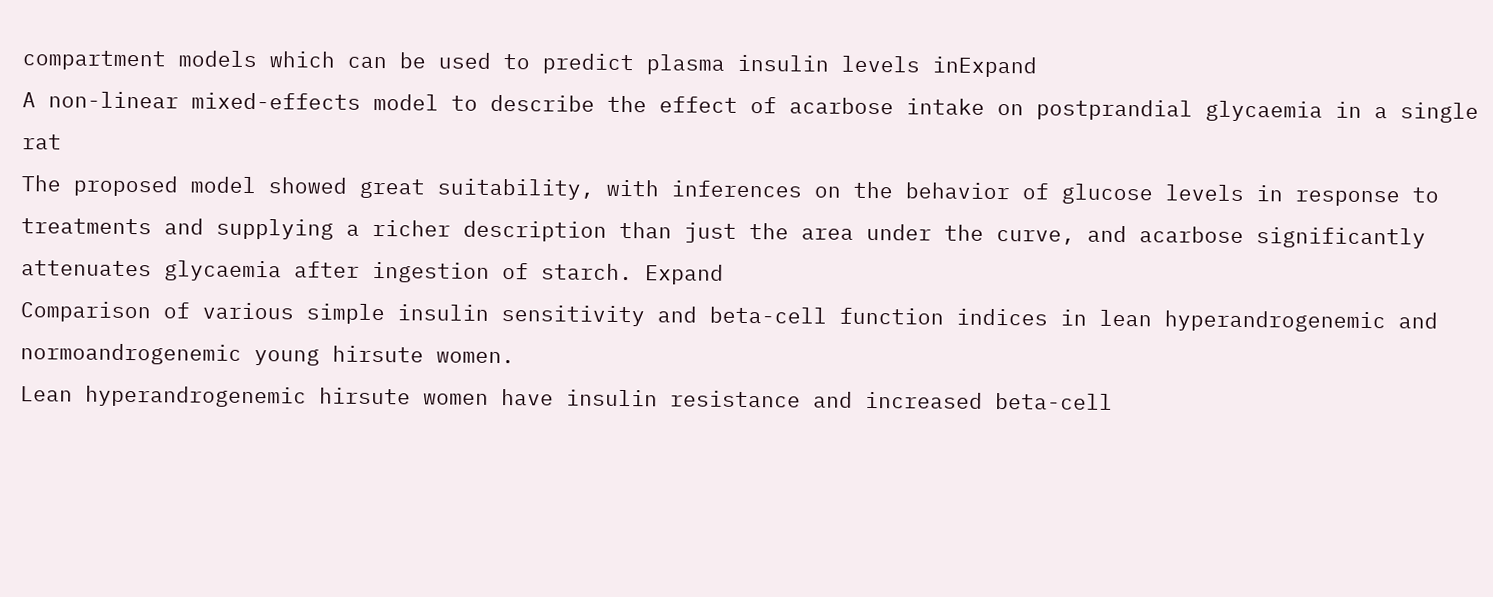compartment models which can be used to predict plasma insulin levels inExpand
A non-linear mixed-effects model to describe the effect of acarbose intake on postprandial glycaemia in a single rat
The proposed model showed great suitability, with inferences on the behavior of glucose levels in response to treatments and supplying a richer description than just the area under the curve, and acarbose significantly attenuates glycaemia after ingestion of starch. Expand
Comparison of various simple insulin sensitivity and beta-cell function indices in lean hyperandrogenemic and normoandrogenemic young hirsute women.
Lean hyperandrogenemic hirsute women have insulin resistance and increased beta-cell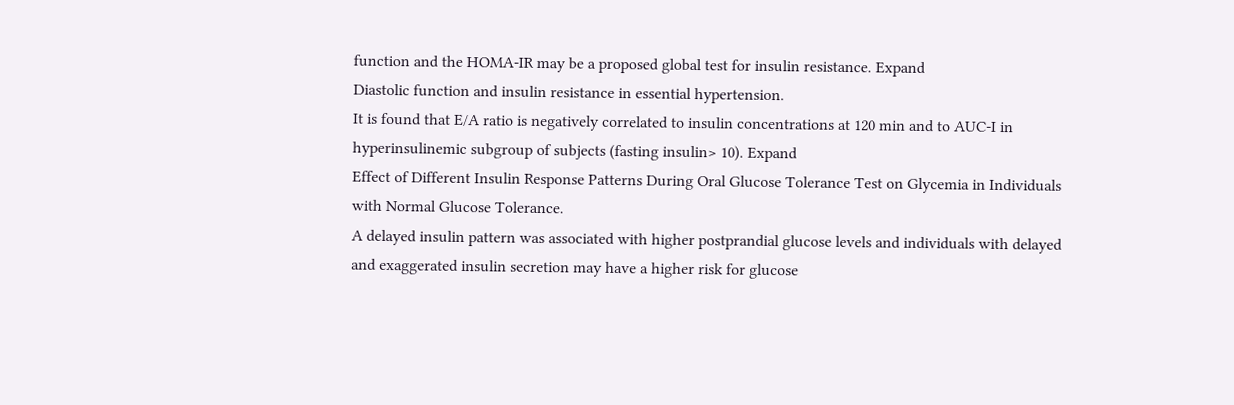function and the HOMA-IR may be a proposed global test for insulin resistance. Expand
Diastolic function and insulin resistance in essential hypertension.
It is found that E/A ratio is negatively correlated to insulin concentrations at 120 min and to AUC-I in hyperinsulinemic subgroup of subjects (fasting insulin> 10). Expand
Effect of Different Insulin Response Patterns During Oral Glucose Tolerance Test on Glycemia in Individuals with Normal Glucose Tolerance.
A delayed insulin pattern was associated with higher postprandial glucose levels and individuals with delayed and exaggerated insulin secretion may have a higher risk for glucose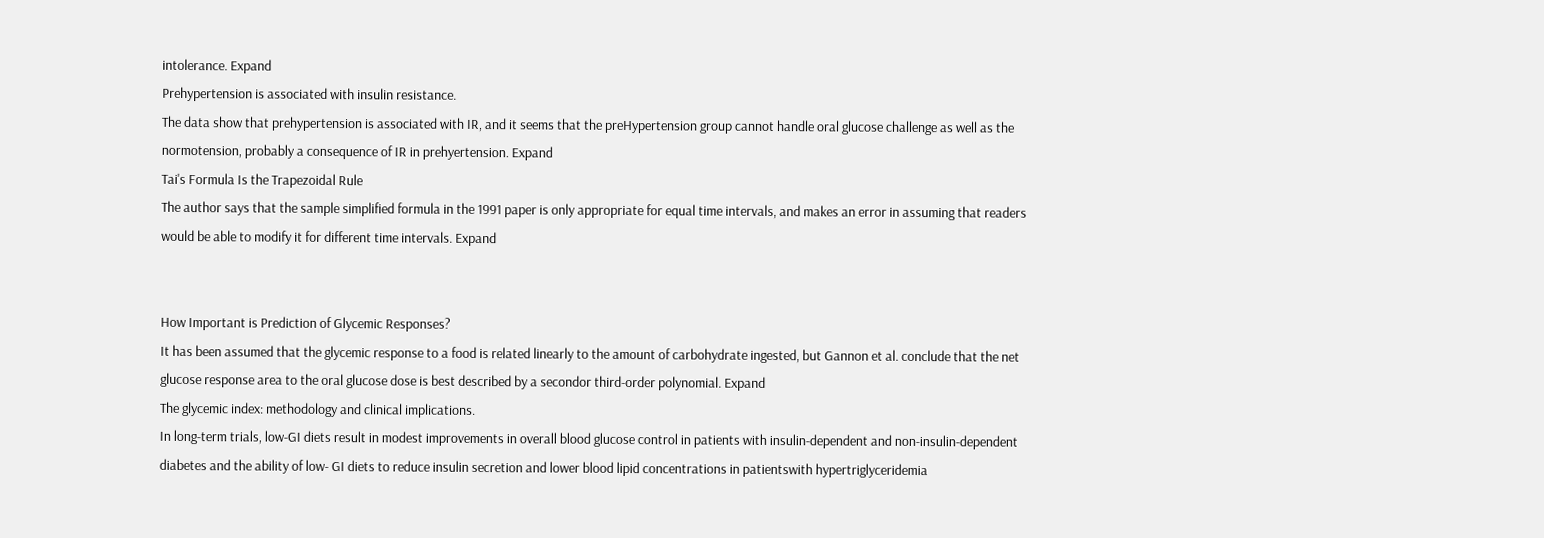intolerance. Expand
Prehypertension is associated with insulin resistance.
The data show that prehypertension is associated with IR, and it seems that the preHypertension group cannot handle oral glucose challenge as well as the normotension, probably a consequence of IR in prehyertension. Expand
Tai's Formula Is the Trapezoidal Rule
The author says that the sample simplified formula in the 1991 paper is only appropriate for equal time intervals, and makes an error in assuming that readers would be able to modify it for different time intervals. Expand


How Important is Prediction of Glycemic Responses?
It has been assumed that the glycemic response to a food is related linearly to the amount of carbohydrate ingested, but Gannon et al. conclude that the net glucose response area to the oral glucose dose is best described by a secondor third-order polynomial. Expand
The glycemic index: methodology and clinical implications.
In long-term trials, low-GI diets result in modest improvements in overall blood glucose control in patients with insulin-dependent and non-insulin-dependent diabetes and the ability of low- GI diets to reduce insulin secretion and lower blood lipid concentrations in patientswith hypertriglyceridemia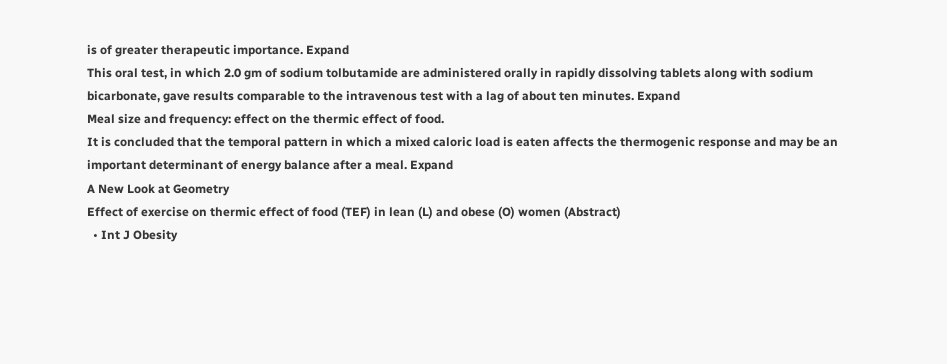is of greater therapeutic importance. Expand
This oral test, in which 2.0 gm of sodium tolbutamide are administered orally in rapidly dissolving tablets along with sodium bicarbonate, gave results comparable to the intravenous test with a lag of about ten minutes. Expand
Meal size and frequency: effect on the thermic effect of food.
It is concluded that the temporal pattern in which a mixed caloric load is eaten affects the thermogenic response and may be an important determinant of energy balance after a meal. Expand
A New Look at Geometry
Effect of exercise on thermic effect of food (TEF) in lean (L) and obese (O) women (Abstract)
  • Int J Obesity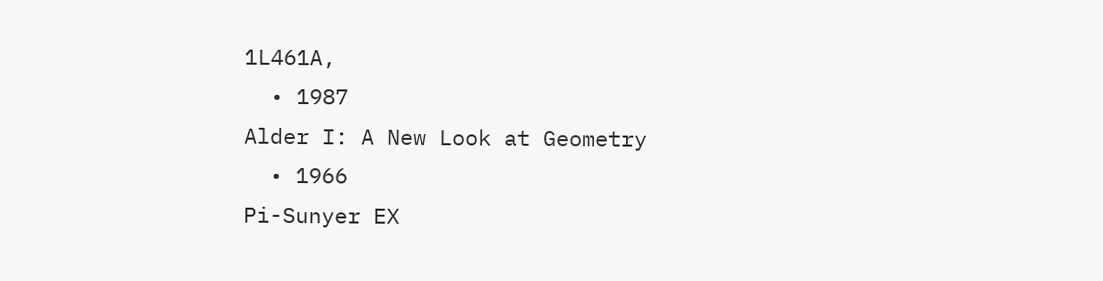1L461A,
  • 1987
Alder I: A New Look at Geometry
  • 1966
Pi-Sunyer EX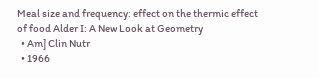Meal size and frequency: effect on the thermic effect of food Alder I: A New Look at Geometry
  • Am] Clin Nutr
  • 1966